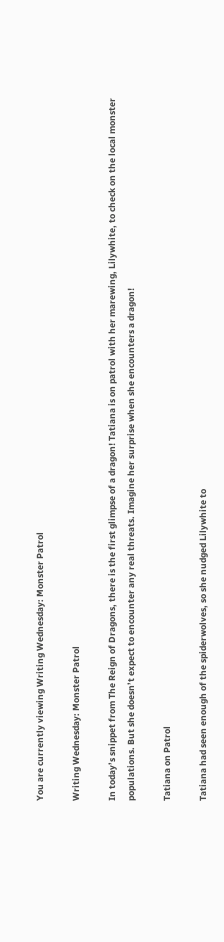You are currently viewing Writing Wednesday: Monster Patrol

Writing Wednesday: Monster Patrol

In today’s snippet from The Reign of Dragons, there is the first glimpse of a dragon! Tatiana is on patrol with her marewing, Lilywhite, to check on the local monster populations. But she doesn’t expect to encounter any real threats. Imagine her surprise when she encounters a dragon!

Tatiana on Patrol

Tatiana had seen enough of the spiderwolves, so she nudged Lilywhite to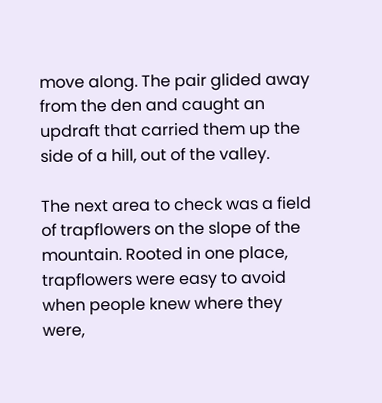move along. The pair glided away from the den and caught an updraft that carried them up the side of a hill, out of the valley.

The next area to check was a field of trapflowers on the slope of the mountain. Rooted in one place, trapflowers were easy to avoid when people knew where they were,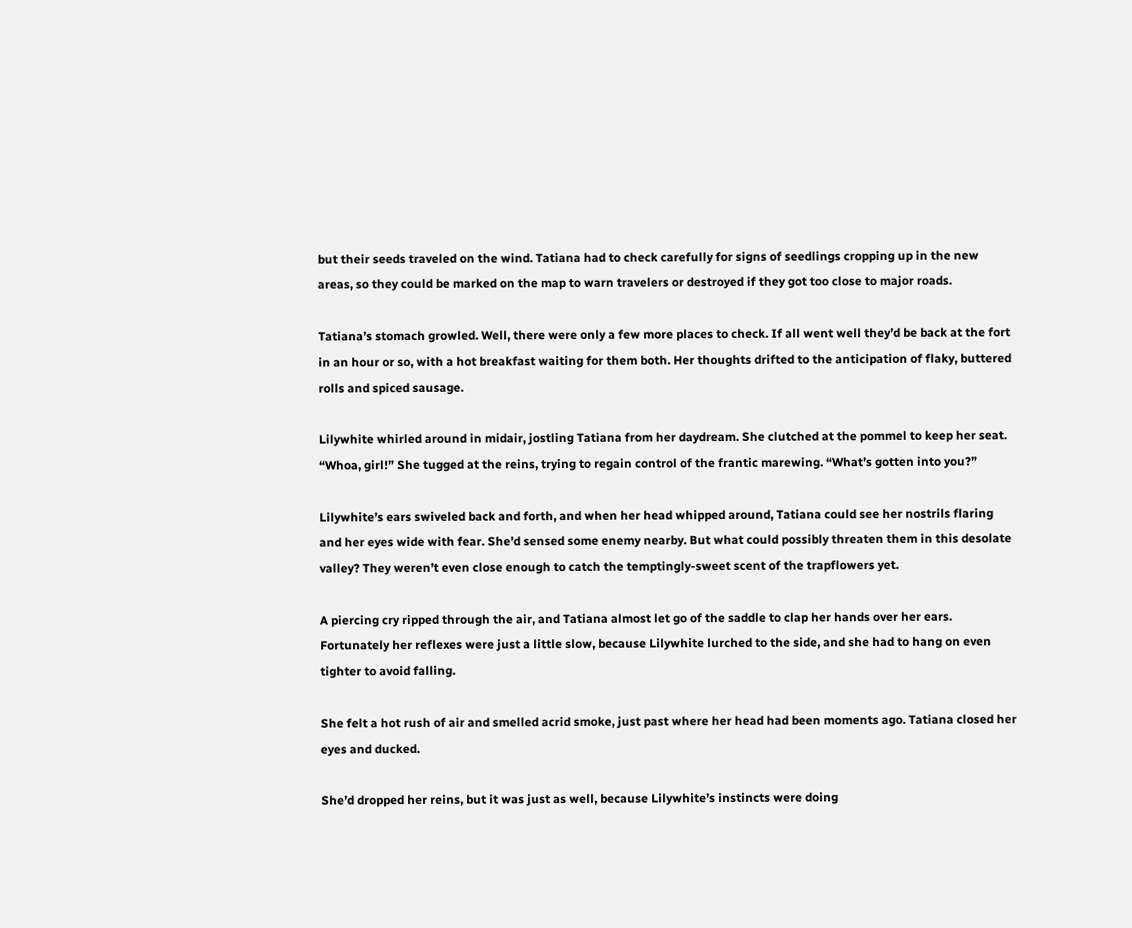but their seeds traveled on the wind. Tatiana had to check carefully for signs of seedlings cropping up in the new areas, so they could be marked on the map to warn travelers or destroyed if they got too close to major roads.

Tatiana’s stomach growled. Well, there were only a few more places to check. If all went well they’d be back at the fort in an hour or so, with a hot breakfast waiting for them both. Her thoughts drifted to the anticipation of flaky, buttered rolls and spiced sausage.

Lilywhite whirled around in midair, jostling Tatiana from her daydream. She clutched at the pommel to keep her seat. “Whoa, girl!” She tugged at the reins, trying to regain control of the frantic marewing. “What’s gotten into you?”

Lilywhite’s ears swiveled back and forth, and when her head whipped around, Tatiana could see her nostrils flaring and her eyes wide with fear. She’d sensed some enemy nearby. But what could possibly threaten them in this desolate valley? They weren’t even close enough to catch the temptingly-sweet scent of the trapflowers yet.

A piercing cry ripped through the air, and Tatiana almost let go of the saddle to clap her hands over her ears. Fortunately her reflexes were just a little slow, because Lilywhite lurched to the side, and she had to hang on even tighter to avoid falling.

She felt a hot rush of air and smelled acrid smoke, just past where her head had been moments ago. Tatiana closed her eyes and ducked.

She’d dropped her reins, but it was just as well, because Lilywhite’s instincts were doing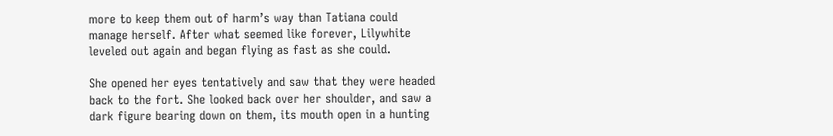more to keep them out of harm’s way than Tatiana could manage herself. After what seemed like forever, Lilywhite leveled out again and began flying as fast as she could.

She opened her eyes tentatively and saw that they were headed back to the fort. She looked back over her shoulder, and saw a dark figure bearing down on them, its mouth open in a hunting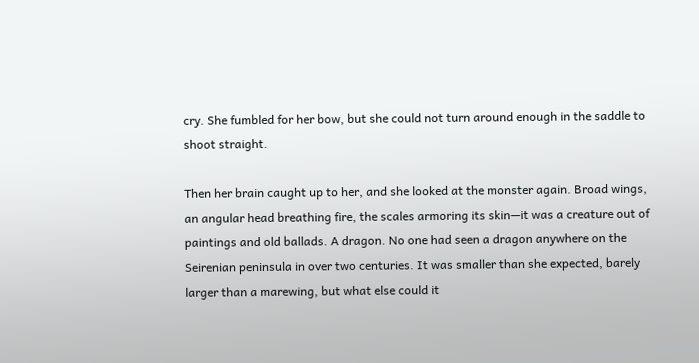cry. She fumbled for her bow, but she could not turn around enough in the saddle to shoot straight.

Then her brain caught up to her, and she looked at the monster again. Broad wings, an angular head breathing fire, the scales armoring its skin—it was a creature out of paintings and old ballads. A dragon. No one had seen a dragon anywhere on the Seirenian peninsula in over two centuries. It was smaller than she expected, barely larger than a marewing, but what else could it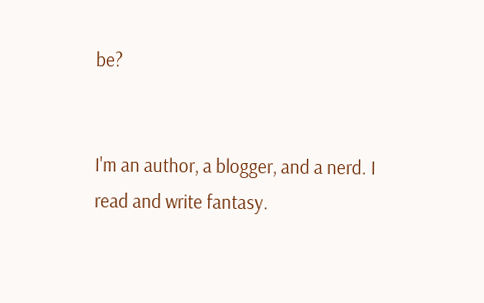be?


I'm an author, a blogger, and a nerd. I read and write fantasy.